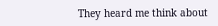They heard me think about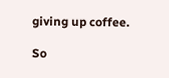giving up coffee.

So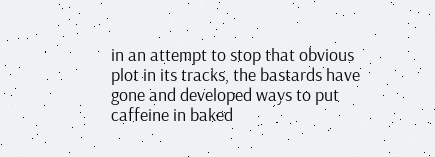in an attempt to stop that obvious plot in its tracks, the bastards have gone and developed ways to put caffeine in baked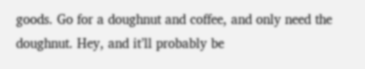goods. Go for a doughnut and coffee, and only need the doughnut. Hey, and it’ll probably be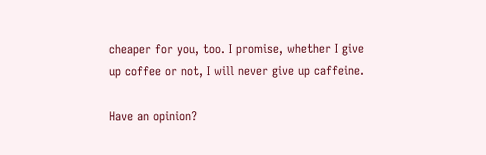cheaper for you, too. I promise, whether I give up coffee or not, I will never give up caffeine.

Have an opinion?